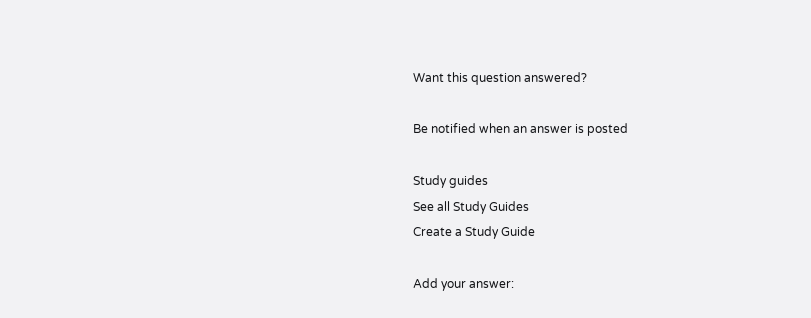Want this question answered?

Be notified when an answer is posted

Study guides
See all Study Guides
Create a Study Guide

Add your answer: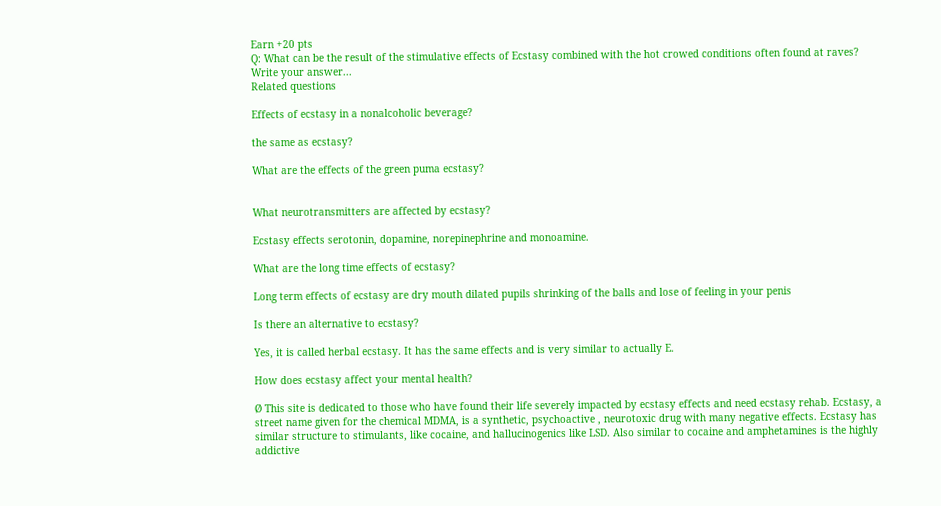Earn +20 pts
Q: What can be the result of the stimulative effects of Ecstasy combined with the hot crowed conditions often found at raves?
Write your answer...
Related questions

Effects of ecstasy in a nonalcoholic beverage?

the same as ecstasy?

What are the effects of the green puma ecstasy?


What neurotransmitters are affected by ecstasy?

Ecstasy effects serotonin, dopamine, norepinephrine and monoamine.

What are the long time effects of ecstasy?

Long term effects of ecstasy are dry mouth dilated pupils shrinking of the balls and lose of feeling in your penis

Is there an alternative to ecstasy?

Yes, it is called herbal ecstasy. It has the same effects and is very similar to actually E.

How does ecstasy affect your mental health?

Ø This site is dedicated to those who have found their life severely impacted by ecstasy effects and need ecstasy rehab. Ecstasy, a street name given for the chemical MDMA, is a synthetic, psychoactive , neurotoxic drug with many negative effects. Ecstasy has similar structure to stimulants, like cocaine, and hallucinogenics like LSD. Also similar to cocaine and amphetamines is the highly addictive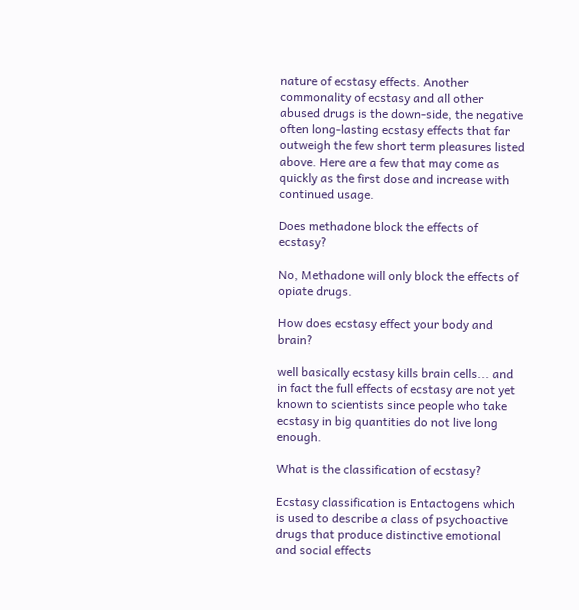nature of ecstasy effects. Another commonality of ecstasy and all other abused drugs is the down-side, the negative often long-lasting ecstasy effects that far outweigh the few short term pleasures listed above. Here are a few that may come as quickly as the first dose and increase with continued usage.

Does methadone block the effects of ecstasy?

No, Methadone will only block the effects of opiate drugs.

How does ecstasy effect your body and brain?

well basically ecstasy kills brain cells... and in fact the full effects of ecstasy are not yet known to scientists since people who take ecstasy in big quantities do not live long enough.

What is the classification of ecstasy?

Ecstasy classification is Entactogens which is used to describe a class of psychoactive drugs that produce distinctive emotional and social effects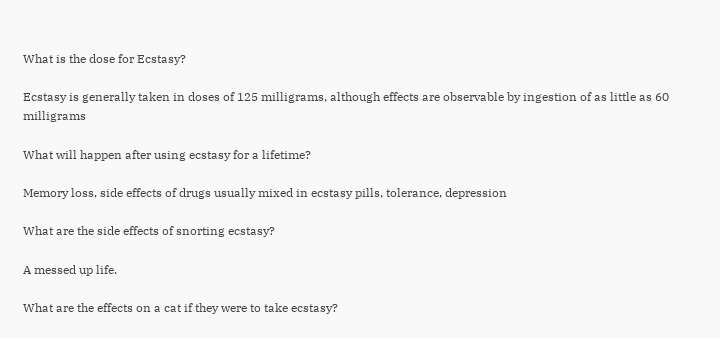What is the dose for Ecstasy?

Ecstasy is generally taken in doses of 125 milligrams, although effects are observable by ingestion of as little as 60 milligrams

What will happen after using ecstasy for a lifetime?

Memory loss, side effects of drugs usually mixed in ecstasy pills, tolerance, depression

What are the side effects of snorting ecstasy?

A messed up life.

What are the effects on a cat if they were to take ecstasy?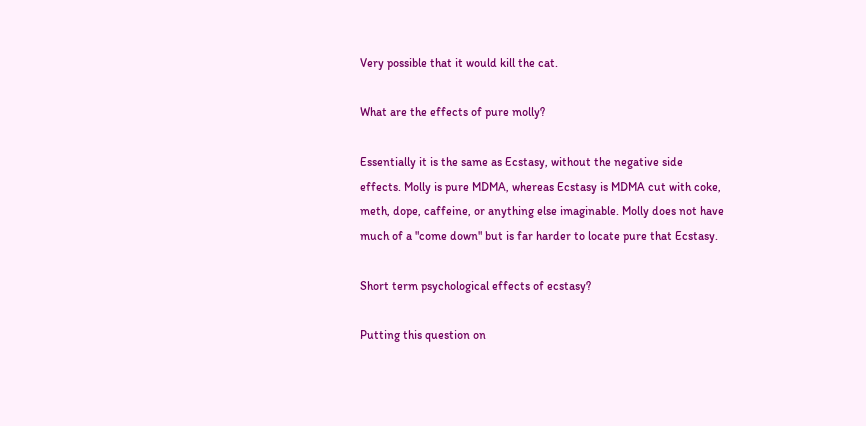Very possible that it would kill the cat.

What are the effects of pure molly?

Essentially it is the same as Ecstasy, without the negative side effects. Molly is pure MDMA, whereas Ecstasy is MDMA cut with coke, meth, dope, caffeine, or anything else imaginable. Molly does not have much of a "come down" but is far harder to locate pure that Ecstasy.

Short term psychological effects of ecstasy?

Putting this question on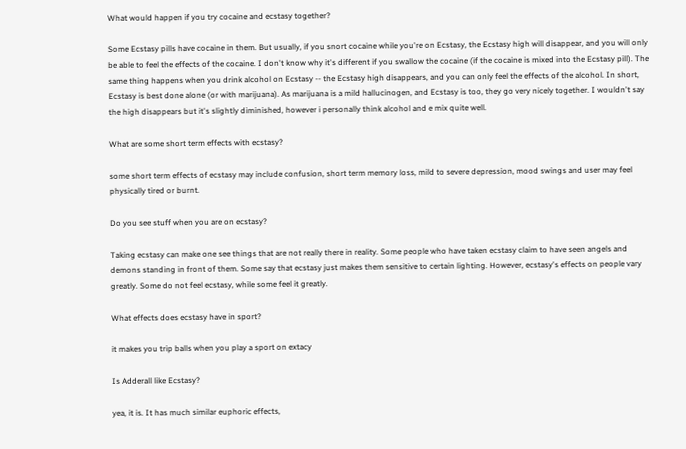What would happen if you try cocaine and ecstasy together?

Some Ecstasy pills have cocaine in them. But usually, if you snort cocaine while you're on Ecstasy, the Ecstasy high will disappear, and you will only be able to feel the effects of the cocaine. I don't know why it's different if you swallow the cocaine (if the cocaine is mixed into the Ecstasy pill). The same thing happens when you drink alcohol on Ecstasy -- the Ecstasy high disappears, and you can only feel the effects of the alcohol. In short, Ecstasy is best done alone (or with marijuana). As marijuana is a mild hallucinogen, and Ecstasy is too, they go very nicely together. I wouldn't say the high disappears but it's slightly diminished, however i personally think alcohol and e mix quite well.

What are some short term effects with ecstasy?

some short term effects of ecstasy may include confusion, short term memory loss, mild to severe depression, mood swings and user may feel physically tired or burnt.

Do you see stuff when you are on ecstasy?

Taking ecstasy can make one see things that are not really there in reality. Some people who have taken ecstasy claim to have seen angels and demons standing in front of them. Some say that ecstasy just makes them sensitive to certain lighting. However, ecstasy's effects on people vary greatly. Some do not feel ecstasy, while some feel it greatly.

What effects does ecstasy have in sport?

it makes you trip balls when you play a sport on extacy

Is Adderall like Ecstasy?

yea, it is. It has much similar euphoric effects,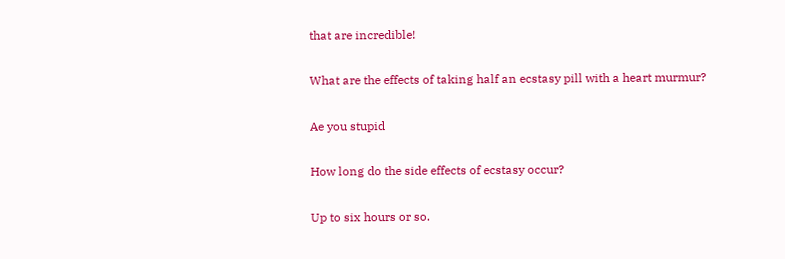that are incredible!

What are the effects of taking half an ecstasy pill with a heart murmur?

Ae you stupid

How long do the side effects of ecstasy occur?

Up to six hours or so.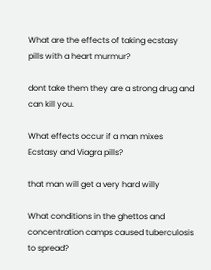What are the effects of taking ecstasy pills with a heart murmur?

dont take them they are a strong drug and can kill you.

What effects occur if a man mixes Ecstasy and Viagra pills?

that man will get a very hard willy

What conditions in the ghettos and concentration camps caused tuberculosis to spread?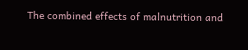The combined effects of malnutrition and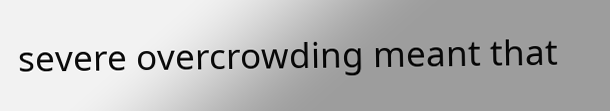severe overcrowding meant that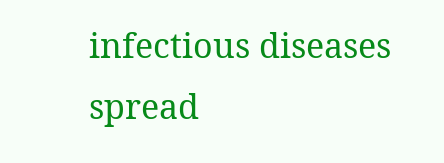infectious diseases spread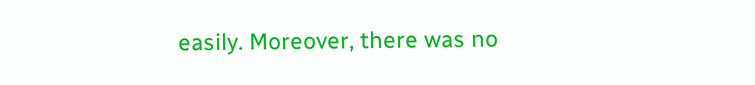easily. Moreover, there was no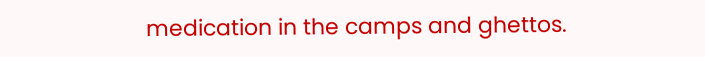medication in the camps and ghettos.